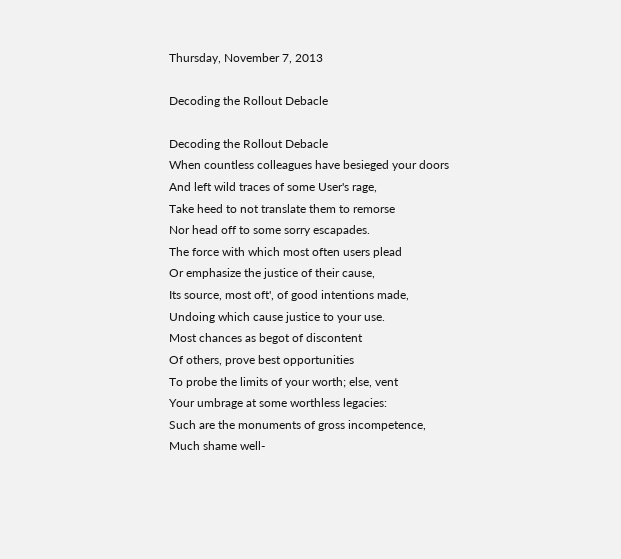Thursday, November 7, 2013

Decoding the Rollout Debacle

Decoding the Rollout Debacle
When countless colleagues have besieged your doors
And left wild traces of some User's rage,
Take heed to not translate them to remorse
Nor head off to some sorry escapades.
The force with which most often users plead
Or emphasize the justice of their cause,
Its source, most oft', of good intentions made,
Undoing which cause justice to your use.
Most chances as begot of discontent
Of others, prove best opportunities
To probe the limits of your worth; else, vent
Your umbrage at some worthless legacies:
Such are the monuments of gross incompetence,
Much shame well-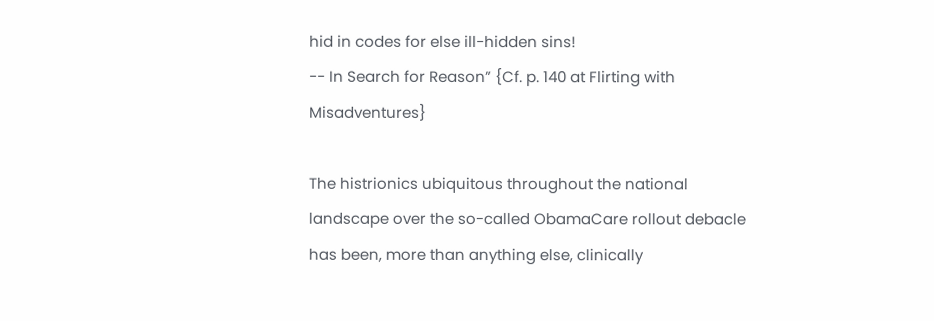hid in codes for else ill-hidden sins!
-- In Search for Reason” {Cf. p. 140 at Flirting with Misadventures}

The histrionics ubiquitous throughout the national landscape over the so-called ObamaCare rollout debacle has been, more than anything else, clinically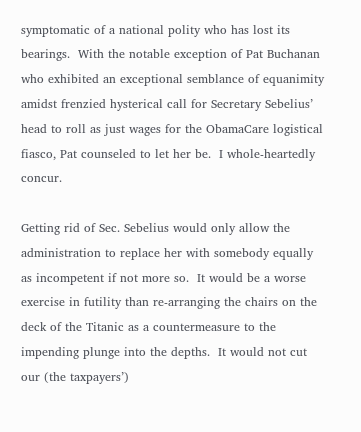symptomatic of a national polity who has lost its bearings.  With the notable exception of Pat Buchanan who exhibited an exceptional semblance of equanimity amidst frenzied hysterical call for Secretary Sebelius’ head to roll as just wages for the ObamaCare logistical fiasco, Pat counseled to let her be.  I whole-heartedly concur.

Getting rid of Sec. Sebelius would only allow the administration to replace her with somebody equally as incompetent if not more so.  It would be a worse exercise in futility than re-arranging the chairs on the deck of the Titanic as a countermeasure to the impending plunge into the depths.  It would not cut our (the taxpayers’)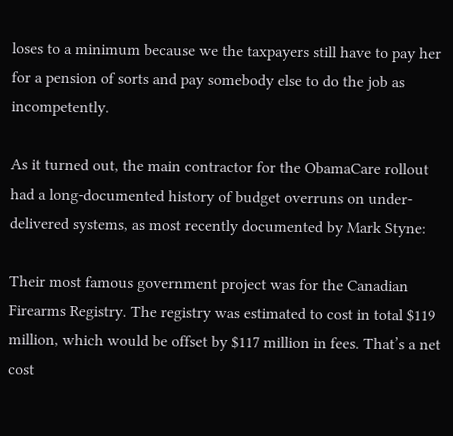loses to a minimum because we the taxpayers still have to pay her for a pension of sorts and pay somebody else to do the job as incompetently.

As it turned out, the main contractor for the ObamaCare rollout had a long-documented history of budget overruns on under-delivered systems, as most recently documented by Mark Styne:

Their most famous government project was for the Canadian Firearms Registry. The registry was estimated to cost in total $119 million, which would be offset by $117 million in fees. That’s a net cost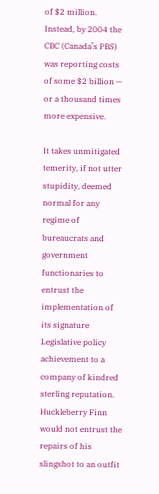of $2 million. Instead, by 2004 the CBC (Canada’s PBS) was reporting costs of some $2 billion — or a thousand times more expensive.

It takes unmitigated temerity, if not utter stupidity, deemed normal for any regime of bureaucrats and government functionaries to entrust the implementation of its signature Legislative policy achievement to a company of kindred sterling reputation.  Huckleberry Finn would not entrust the repairs of his slingshot to an outfit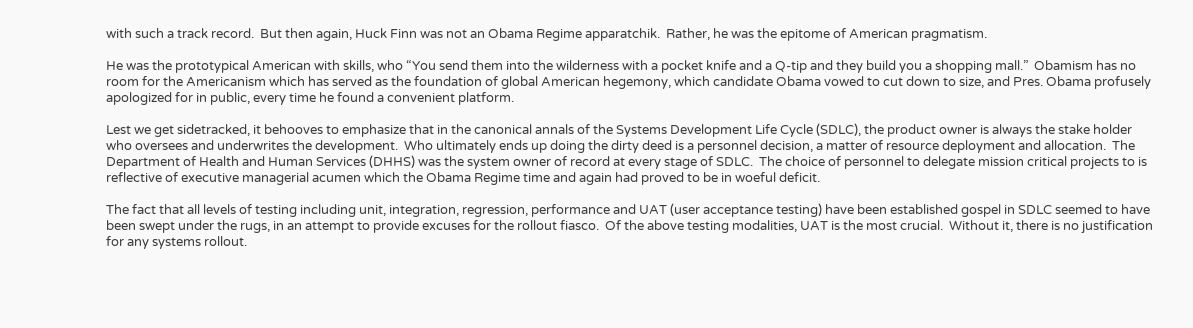with such a track record.  But then again, Huck Finn was not an Obama Regime apparatchik.  Rather, he was the epitome of American pragmatism.

He was the prototypical American with skills, who “You send them into the wilderness with a pocket knife and a Q-tip and they build you a shopping mall.”  Obamism has no room for the Americanism which has served as the foundation of global American hegemony, which candidate Obama vowed to cut down to size, and Pres. Obama profusely apologized for in public, every time he found a convenient platform.

Lest we get sidetracked, it behooves to emphasize that in the canonical annals of the Systems Development Life Cycle (SDLC), the product owner is always the stake holder who oversees and underwrites the development.  Who ultimately ends up doing the dirty deed is a personnel decision, a matter of resource deployment and allocation.  The Department of Health and Human Services (DHHS) was the system owner of record at every stage of SDLC.  The choice of personnel to delegate mission critical projects to is reflective of executive managerial acumen which the Obama Regime time and again had proved to be in woeful deficit.

The fact that all levels of testing including unit, integration, regression, performance and UAT (user acceptance testing) have been established gospel in SDLC seemed to have been swept under the rugs, in an attempt to provide excuses for the rollout fiasco.  Of the above testing modalities, UAT is the most crucial.  Without it, there is no justification for any systems rollout.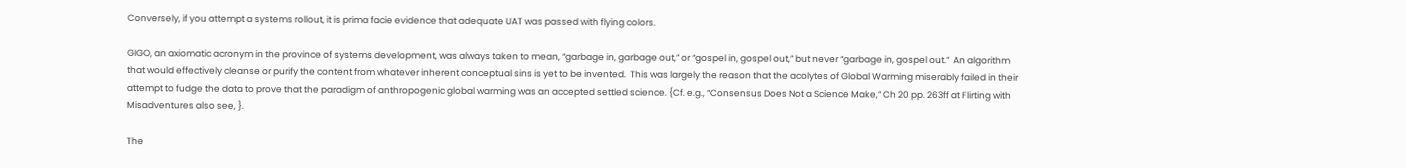Conversely, if you attempt a systems rollout, it is prima facie evidence that adequate UAT was passed with flying colors.

GIGO, an axiomatic acronym in the province of systems development, was always taken to mean, “garbage in, garbage out,” or “gospel in, gospel out,” but never “garbage in, gospel out.”  An algorithm that would effectively cleanse or purify the content from whatever inherent conceptual sins is yet to be invented.  This was largely the reason that the acolytes of Global Warming miserably failed in their attempt to fudge the data to prove that the paradigm of anthropogenic global warming was an accepted settled science. {Cf. e.g., “Consensus Does Not a Science Make,” Ch 20 pp. 263ff at Flirting with Misadventures also see, }.

The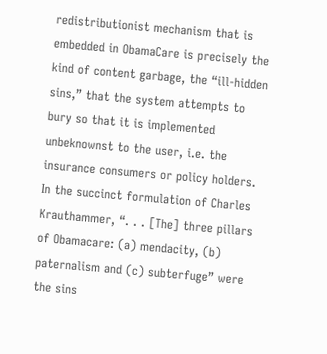redistributionist mechanism that is embedded in ObamaCare is precisely the kind of content garbage, the “ill-hidden sins,” that the system attempts to bury so that it is implemented unbeknownst to the user, i.e. the insurance consumers or policy holders.  In the succinct formulation of Charles Krauthammer, “. . . [The] three pillars of Obamacare: (a) mendacity, (b) paternalism and (c) subterfuge” were the sins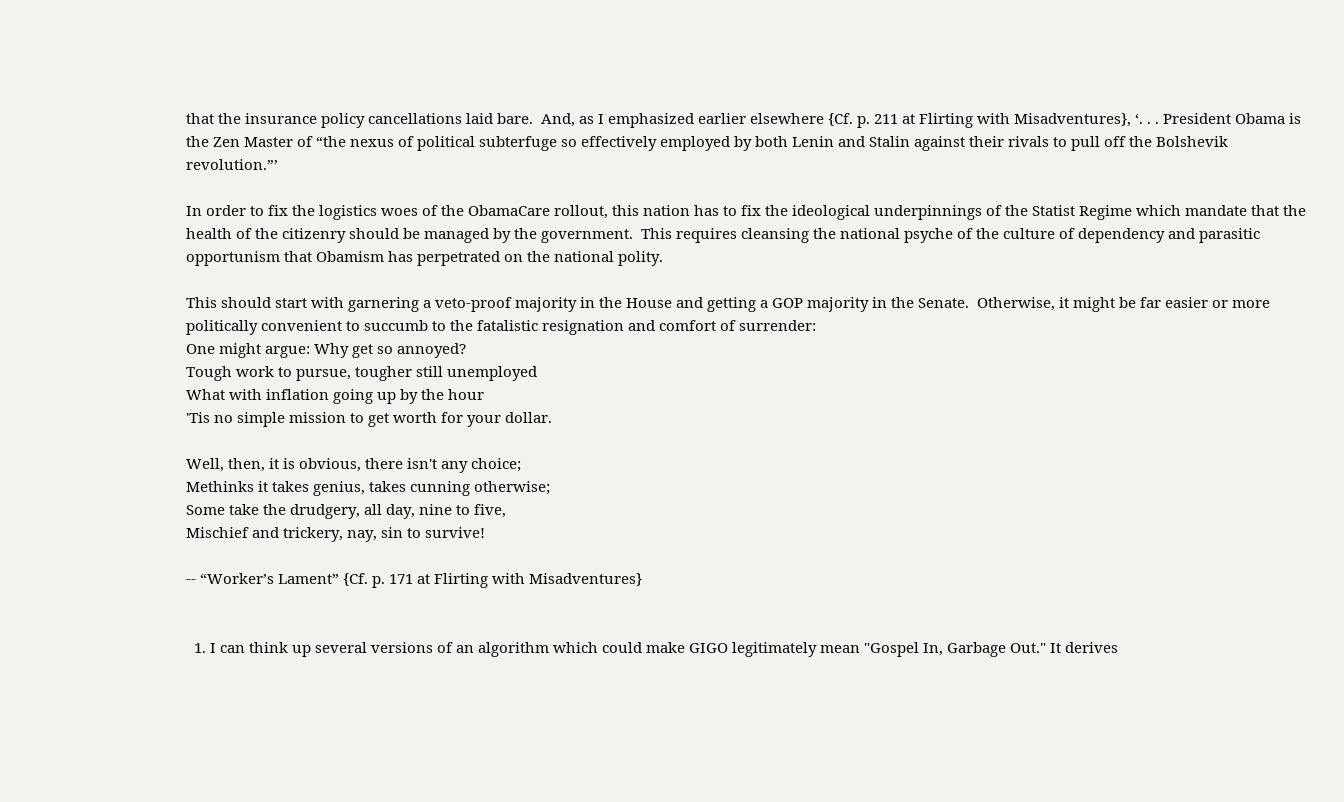that the insurance policy cancellations laid bare.  And, as I emphasized earlier elsewhere {Cf. p. 211 at Flirting with Misadventures}, ‘. . . President Obama is the Zen Master of “the nexus of political subterfuge so effectively employed by both Lenin and Stalin against their rivals to pull off the Bolshevik revolution.”’

In order to fix the logistics woes of the ObamaCare rollout, this nation has to fix the ideological underpinnings of the Statist Regime which mandate that the health of the citizenry should be managed by the government.  This requires cleansing the national psyche of the culture of dependency and parasitic opportunism that Obamism has perpetrated on the national polity.

This should start with garnering a veto-proof majority in the House and getting a GOP majority in the Senate.  Otherwise, it might be far easier or more politically convenient to succumb to the fatalistic resignation and comfort of surrender:
One might argue: Why get so annoyed?
Tough work to pursue, tougher still unemployed
What with inflation going up by the hour
'Tis no simple mission to get worth for your dollar.

Well, then, it is obvious, there isn't any choice;
Methinks it takes genius, takes cunning otherwise;
Some take the drudgery, all day, nine to five,
Mischief and trickery, nay, sin to survive!

-- “Worker’s Lament” {Cf. p. 171 at Flirting with Misadventures}


  1. I can think up several versions of an algorithm which could make GIGO legitimately mean "Gospel In, Garbage Out." It derives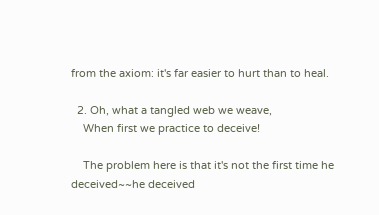from the axiom: it's far easier to hurt than to heal.

  2. Oh, what a tangled web we weave,
    When first we practice to deceive!

    The problem here is that it's not the first time he deceived~~he deceived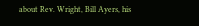about Rev. Wright, Bill Ayers, his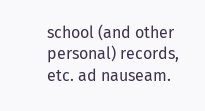school (and other personal) records, etc. ad nauseam.